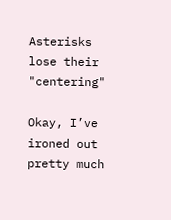Asterisks lose their "centering"

Okay, I’ve ironed out pretty much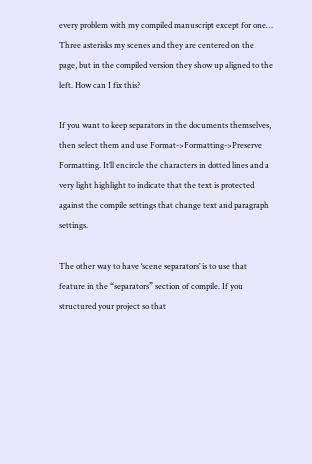every problem with my compiled manuscript except for one… Three asterisks my scenes and they are centered on the page, but in the compiled version they show up aligned to the left. How can I fix this?

If you want to keep separators in the documents themselves, then select them and use Format->Formatting->Preserve Formatting. It’ll encircle the characters in dotted lines and a very light highlight to indicate that the text is protected against the compile settings that change text and paragraph settings.

The other way to have ‘scene separators’ is to use that feature in the “separators” section of compile. If you structured your project so that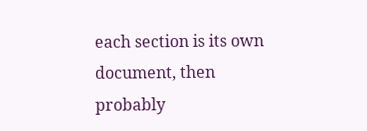each section is its own document, then probably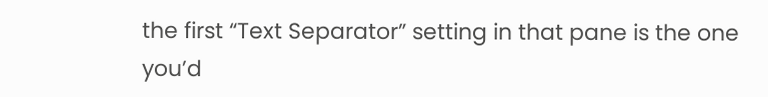the first “Text Separator” setting in that pane is the one you’d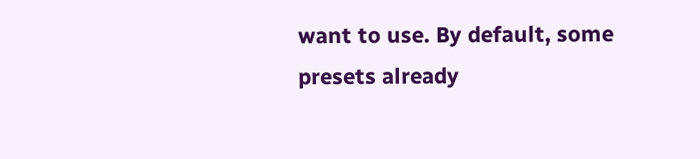want to use. By default, some presets already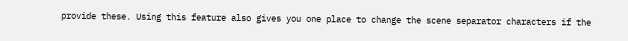provide these. Using this feature also gives you one place to change the scene separator characters if the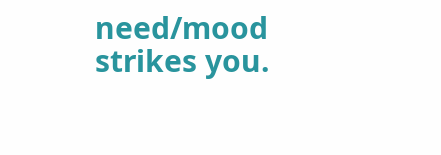need/mood strikes you.